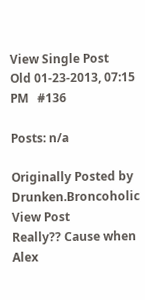View Single Post
Old 01-23-2013, 07:15 PM   #136

Posts: n/a

Originally Posted by Drunken.Broncoholic View Post
Really?? Cause when Alex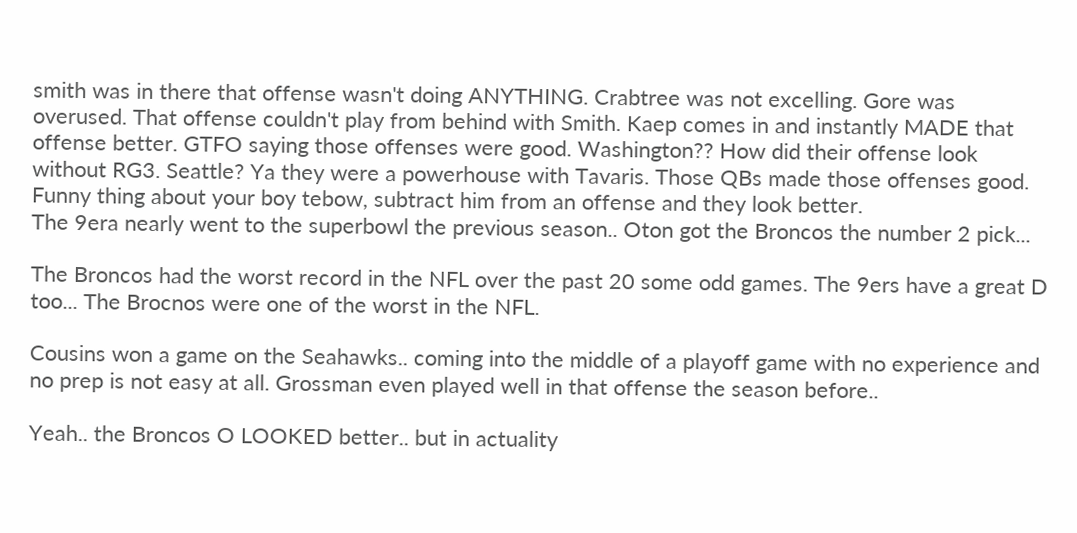smith was in there that offense wasn't doing ANYTHING. Crabtree was not excelling. Gore was overused. That offense couldn't play from behind with Smith. Kaep comes in and instantly MADE that offense better. GTFO saying those offenses were good. Washington?? How did their offense look without RG3. Seattle? Ya they were a powerhouse with Tavaris. Those QBs made those offenses good. Funny thing about your boy tebow, subtract him from an offense and they look better.
The 9era nearly went to the superbowl the previous season.. Oton got the Broncos the number 2 pick...

The Broncos had the worst record in the NFL over the past 20 some odd games. The 9ers have a great D too... The Brocnos were one of the worst in the NFL.

Cousins won a game on the Seahawks.. coming into the middle of a playoff game with no experience and no prep is not easy at all. Grossman even played well in that offense the season before..

Yeah.. the Broncos O LOOKED better.. but in actuality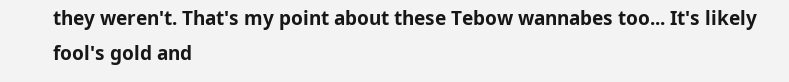they weren't. That's my point about these Tebow wannabes too... It's likely fool's gold and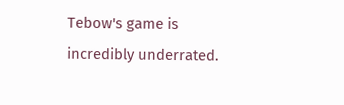Tebow's game is incredibly underrated.